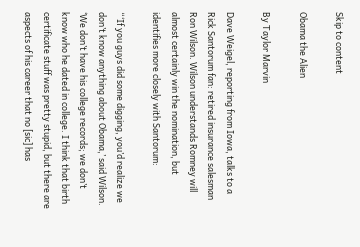Skip to content

Obama the Alien

By Taylor Marvin

Dave Weigel, reporting from Iowa, talks to a Rick Santorum fan: retired insurance salesman Ron Wilson. Wilson understands Romney will almost certainly win the nomination, but identifies more closely with Santorum:

“‘If you guys did some digging, you’d realize we don’t know anything about Obama,’ said Wilson. ‘We don’t have his college records; we don’t know who he dated in college. I think that birth certificate stuff was pretty stupid, but there are aspects of his career that no [sic] has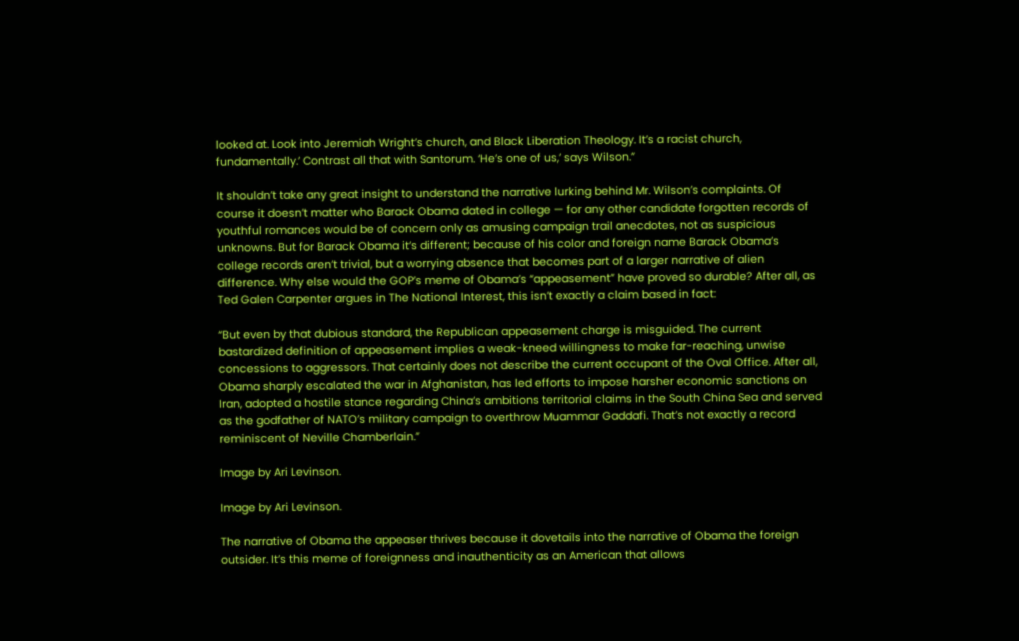looked at. Look into Jeremiah Wright’s church, and Black Liberation Theology. It’s a racist church, fundamentally.’ Contrast all that with Santorum. ‘He’s one of us,’ says Wilson.”

It shouldn’t take any great insight to understand the narrative lurking behind Mr. Wilson’s complaints. Of course it doesn’t matter who Barack Obama dated in college — for any other candidate forgotten records of youthful romances would be of concern only as amusing campaign trail anecdotes, not as suspicious unknowns. But for Barack Obama it’s different; because of his color and foreign name Barack Obama’s college records aren’t trivial, but a worrying absence that becomes part of a larger narrative of alien difference. Why else would the GOP’s meme of Obama’s “appeasement” have proved so durable? After all, as Ted Galen Carpenter argues in The National Interest, this isn’t exactly a claim based in fact:

“But even by that dubious standard, the Republican appeasement charge is misguided. The current bastardized definition of appeasement implies a weak-kneed willingness to make far-reaching, unwise concessions to aggressors. That certainly does not describe the current occupant of the Oval Office. After all, Obama sharply escalated the war in Afghanistan, has led efforts to impose harsher economic sanctions on Iran, adopted a hostile stance regarding China’s ambitions territorial claims in the South China Sea and served as the godfather of NATO’s military campaign to overthrow Muammar Gaddafi. That’s not exactly a record reminiscent of Neville Chamberlain.”

Image by Ari Levinson.

Image by Ari Levinson.

The narrative of Obama the appeaser thrives because it dovetails into the narrative of Obama the foreign outsider. It’s this meme of foreignness and inauthenticity as an American that allows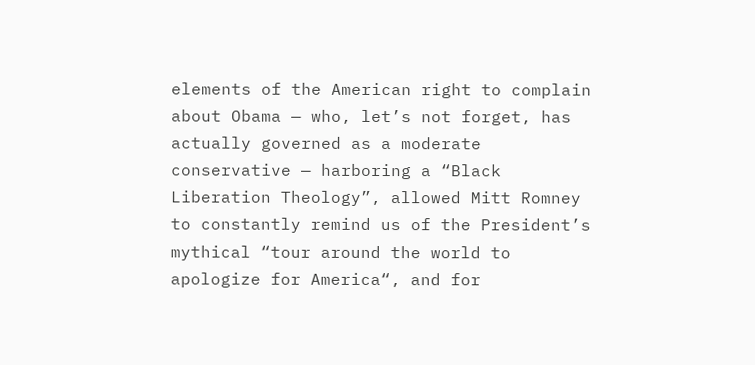elements of the American right to complain about Obama — who, let’s not forget, has actually governed as a moderate conservative — harboring a “Black Liberation Theology”, allowed Mitt Romney to constantly remind us of the President’s mythical “tour around the world to apologize for America“, and for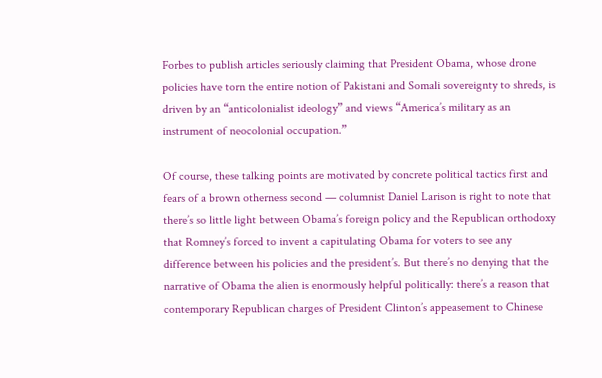Forbes to publish articles seriously claiming that President Obama, whose drone policies have torn the entire notion of Pakistani and Somali sovereignty to shreds, is driven by an “anticolonialist ideology” and views “America’s military as an instrument of neocolonial occupation.”

Of course, these talking points are motivated by concrete political tactics first and fears of a brown otherness second — columnist Daniel Larison is right to note that there’s so little light between Obama’s foreign policy and the Republican orthodoxy that Romney’s forced to invent a capitulating Obama for voters to see any difference between his policies and the president’s. But there’s no denying that the narrative of Obama the alien is enormously helpful politically: there’s a reason that contemporary Republican charges of President Clinton’s appeasement to Chinese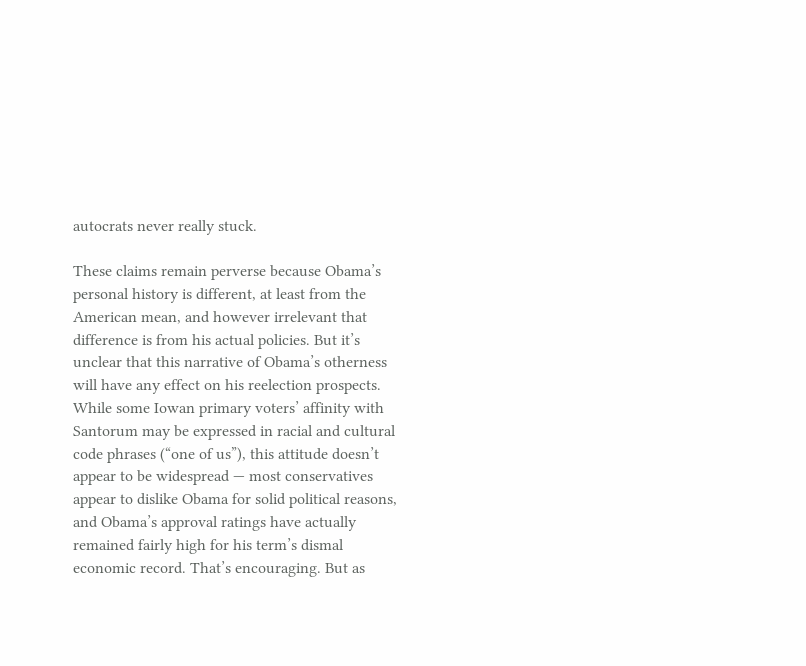autocrats never really stuck.

These claims remain perverse because Obama’s personal history is different, at least from the American mean, and however irrelevant that difference is from his actual policies. But it’s unclear that this narrative of Obama’s otherness will have any effect on his reelection prospects. While some Iowan primary voters’ affinity with Santorum may be expressed in racial and cultural code phrases (“one of us”), this attitude doesn’t appear to be widespread — most conservatives appear to dislike Obama for solid political reasons, and Obama’s approval ratings have actually remained fairly high for his term’s dismal economic record. That’s encouraging. But as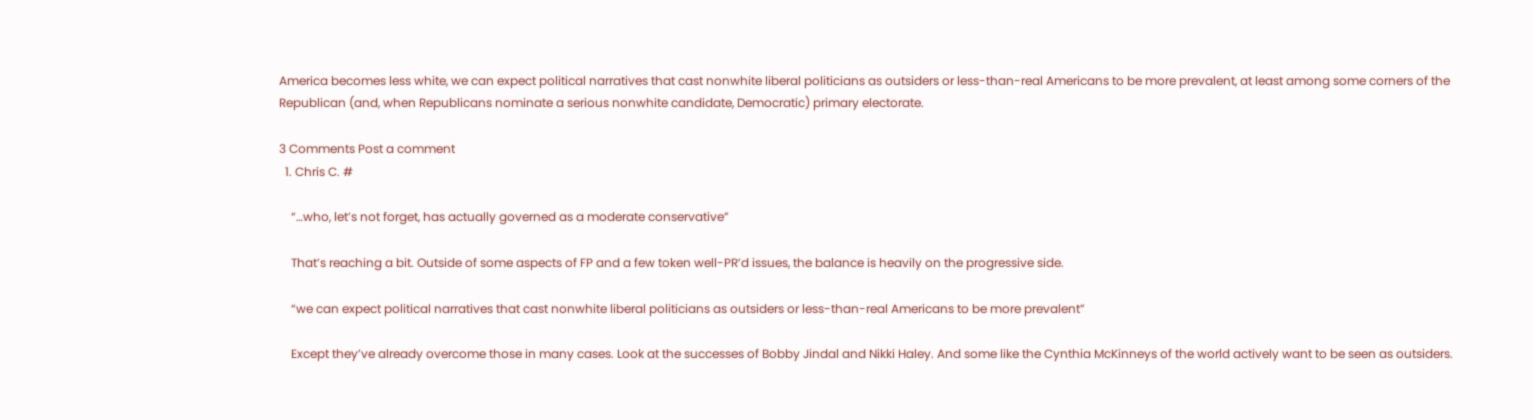America becomes less white, we can expect political narratives that cast nonwhite liberal politicians as outsiders or less-than-real Americans to be more prevalent, at least among some corners of the Republican (and, when Republicans nominate a serious nonwhite candidate, Democratic) primary electorate.

3 Comments Post a comment
  1. Chris C. #

    “…who, let’s not forget, has actually governed as a moderate conservative”

    That’s reaching a bit. Outside of some aspects of FP and a few token well-PR’d issues, the balance is heavily on the progressive side.

    “we can expect political narratives that cast nonwhite liberal politicians as outsiders or less-than-real Americans to be more prevalent”

    Except they’ve already overcome those in many cases. Look at the successes of Bobby Jindal and Nikki Haley. And some like the Cynthia McKinneys of the world actively want to be seen as outsiders.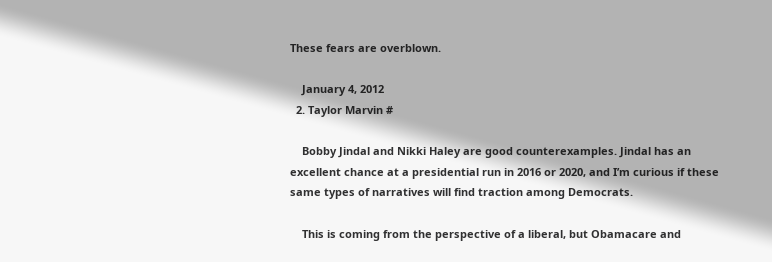These fears are overblown.

    January 4, 2012
  2. Taylor Marvin #

    Bobby Jindal and Nikki Haley are good counterexamples. Jindal has an excellent chance at a presidential run in 2016 or 2020, and I’m curious if these same types of narratives will find traction among Democrats.

    This is coming from the perspective of a liberal, but Obamacare and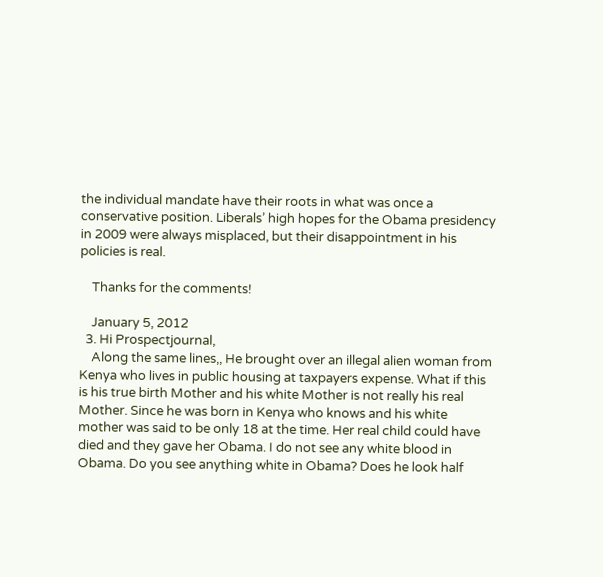the individual mandate have their roots in what was once a conservative position. Liberals’ high hopes for the Obama presidency in 2009 were always misplaced, but their disappointment in his policies is real.

    Thanks for the comments!

    January 5, 2012
  3. Hi Prospectjournal,
    Along the same lines,, He brought over an illegal alien woman from Kenya who lives in public housing at taxpayers expense. What if this is his true birth Mother and his white Mother is not really his real Mother. Since he was born in Kenya who knows and his white mother was said to be only 18 at the time. Her real child could have died and they gave her Obama. I do not see any white blood in Obama. Do you see anything white in Obama? Does he look half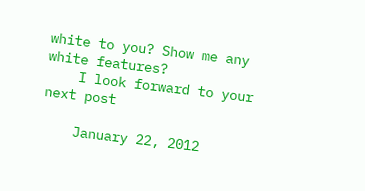white to you? Show me any white features?
    I look forward to your next post

    January 22, 2012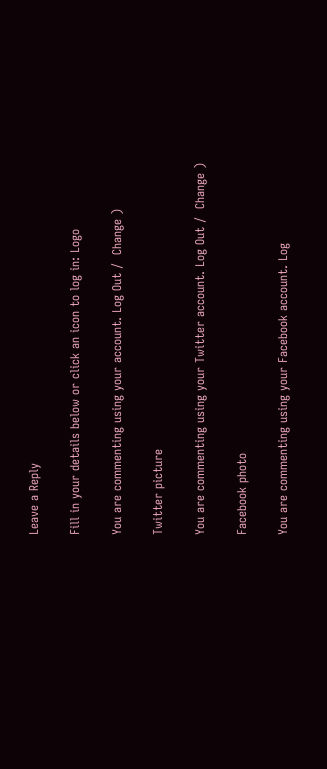Leave a Reply

Fill in your details below or click an icon to log in: Logo

You are commenting using your account. Log Out /  Change )

Twitter picture

You are commenting using your Twitter account. Log Out /  Change )

Facebook photo

You are commenting using your Facebook account. Log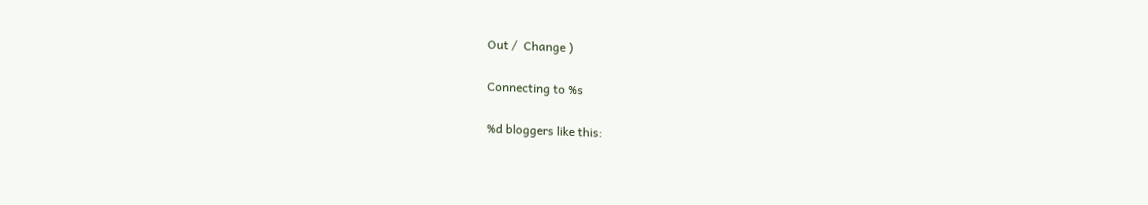Out /  Change )

Connecting to %s

%d bloggers like this: